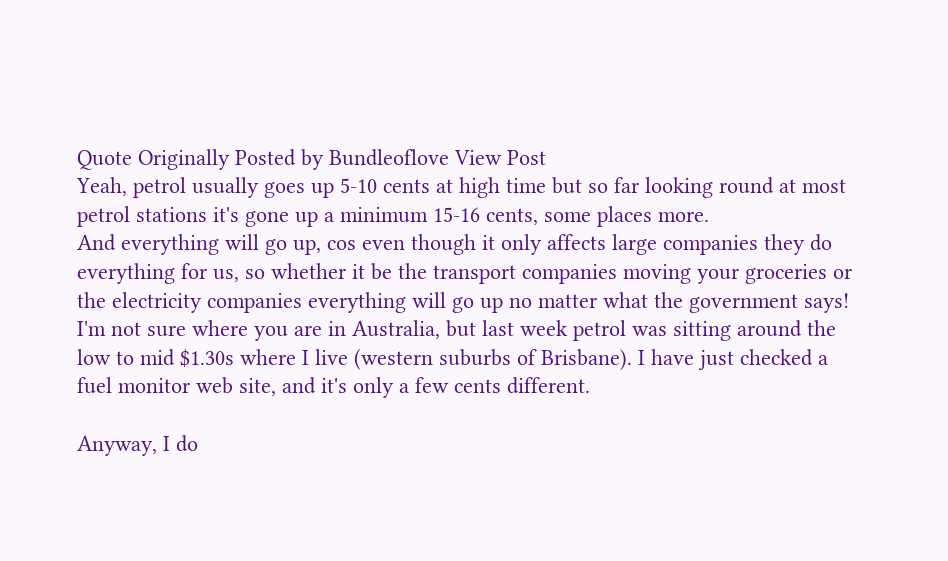Quote Originally Posted by Bundleoflove View Post
Yeah, petrol usually goes up 5-10 cents at high time but so far looking round at most petrol stations it's gone up a minimum 15-16 cents, some places more.
And everything will go up, cos even though it only affects large companies they do everything for us, so whether it be the transport companies moving your groceries or the electricity companies everything will go up no matter what the government says!
I'm not sure where you are in Australia, but last week petrol was sitting around the low to mid $1.30s where I live (western suburbs of Brisbane). I have just checked a fuel monitor web site, and it's only a few cents different.

Anyway, I do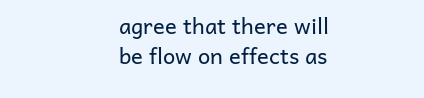agree that there will be flow on effects as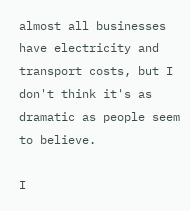almost all businesses have electricity and transport costs, but I don't think it's as dramatic as people seem to believe.

I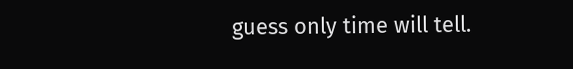guess only time will tell.